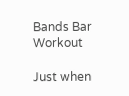Bands Bar Workout

Just when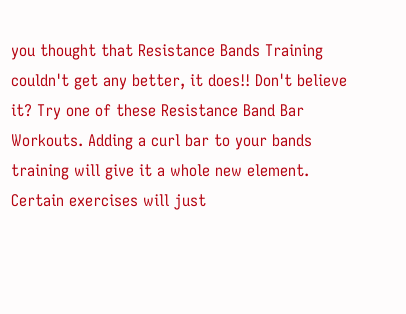you thought that Resistance Bands Training couldn't get any better, it does!! Don't believe it? Try one of these Resistance Band Bar Workouts. Adding a curl bar to your bands training will give it a whole new element. Certain exercises will just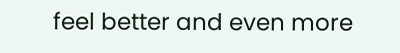feel better and even more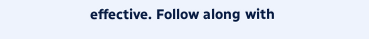effective. Follow along with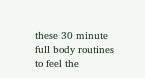these 30 minute full body routines to feel the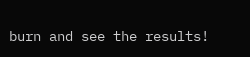burn and see the results!